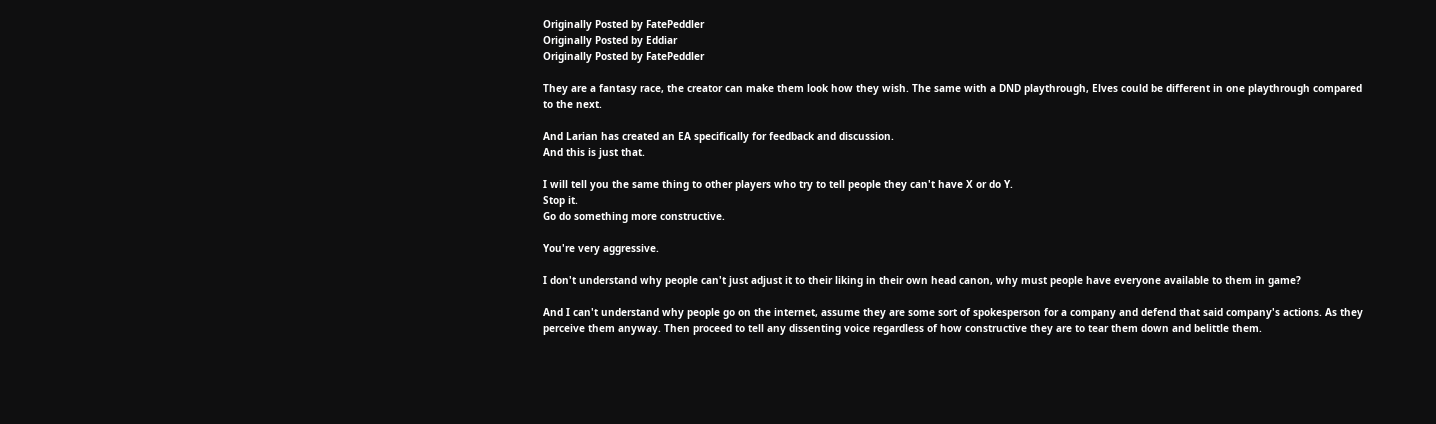Originally Posted by FatePeddler
Originally Posted by Eddiar
Originally Posted by FatePeddler

They are a fantasy race, the creator can make them look how they wish. The same with a DND playthrough, Elves could be different in one playthrough compared to the next.

And Larian has created an EA specifically for feedback and discussion.
And this is just that.

I will tell you the same thing to other players who try to tell people they can't have X or do Y.
Stop it.
Go do something more constructive.

You're very aggressive.

I don't understand why people can't just adjust it to their liking in their own head canon, why must people have everyone available to them in game?

And I can't understand why people go on the internet, assume they are some sort of spokesperson for a company and defend that said company's actions. As they perceive them anyway. Then proceed to tell any dissenting voice regardless of how constructive they are to tear them down and belittle them.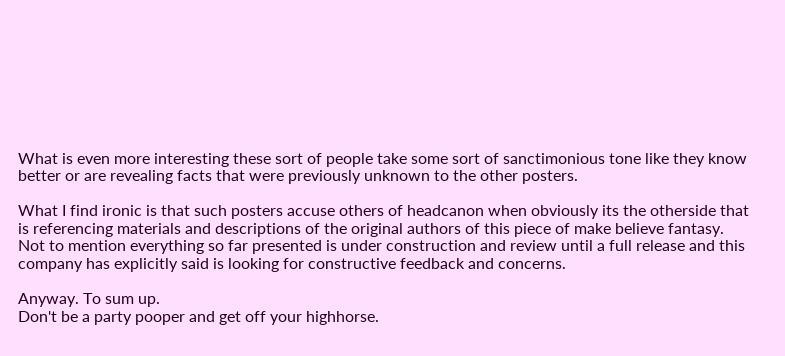What is even more interesting these sort of people take some sort of sanctimonious tone like they know better or are revealing facts that were previously unknown to the other posters.

What I find ironic is that such posters accuse others of headcanon when obviously its the otherside that is referencing materials and descriptions of the original authors of this piece of make believe fantasy. Not to mention everything so far presented is under construction and review until a full release and this company has explicitly said is looking for constructive feedback and concerns.

Anyway. To sum up.
Don't be a party pooper and get off your highhorse.